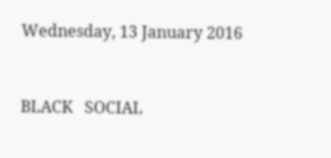Wednesday, 13 January 2016


BLACK   SOCIAL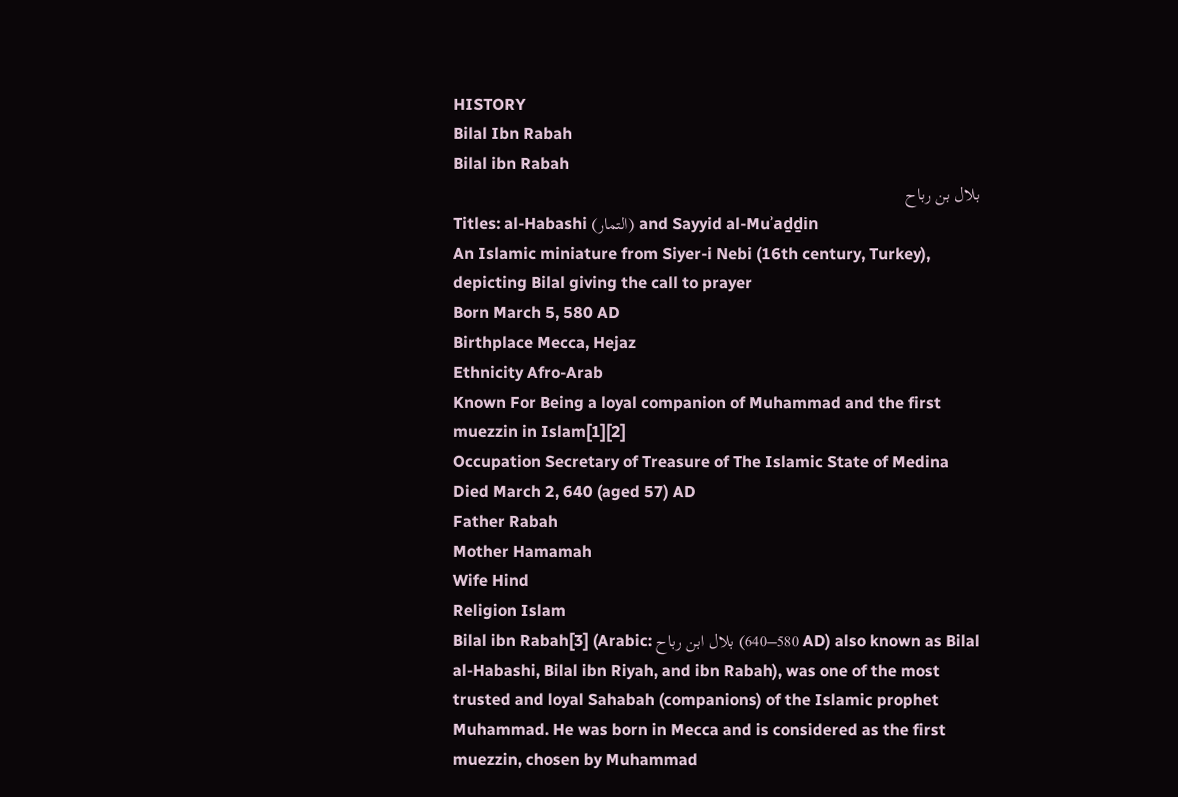HISTORY                                                                                                                                                                                                                                                                                             Bilal Ibn Rabah
Bilal ibn Rabah
بلال بن رباح
Titles: al-Habashi (التمار) and Sayyid al-Muʾaḏḏin
An Islamic miniature from Siyer-i Nebi (16th century, Turkey), depicting Bilal giving the call to prayer
Born March 5, 580 AD
Birthplace Mecca, Hejaz
Ethnicity Afro-Arab
Known For Being a loyal companion of Muhammad and the first muezzin in Islam[1][2]
Occupation Secretary of Treasure of The Islamic State of Medina
Died March 2, 640 (aged 57) AD
Father Rabah
Mother Hamamah
Wife Hind
Religion Islam
Bilal ibn Rabah[3] (Arabic: بلال ابن رباح (580–640 AD) also known as Bilal al-Habashi, Bilal ibn Riyah, and ibn Rabah), was one of the most trusted and loyal Sahabah (companions) of the Islamic prophet Muhammad. He was born in Mecca and is considered as the first muezzin, chosen by Muhammad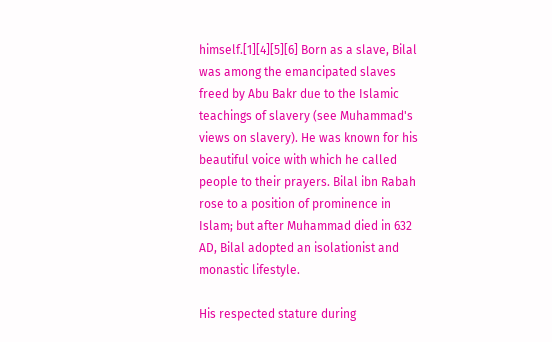himself.[1][4][5][6] Born as a slave, Bilal was among the emancipated slaves freed by Abu Bakr due to the Islamic teachings of slavery (see Muhammad's views on slavery). He was known for his beautiful voice with which he called people to their prayers. Bilal ibn Rabah rose to a position of prominence in Islam; but after Muhammad died in 632 AD, Bilal adopted an isolationist and monastic lifestyle.

His respected stature during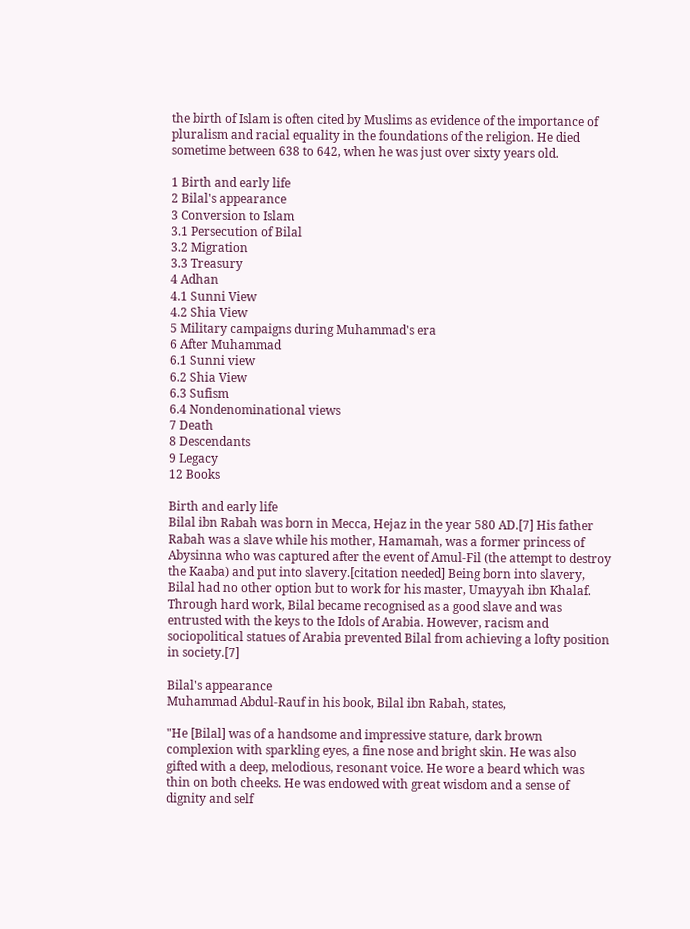the birth of Islam is often cited by Muslims as evidence of the importance of pluralism and racial equality in the foundations of the religion. He died sometime between 638 to 642, when he was just over sixty years old.

1 Birth and early life
2 Bilal's appearance
3 Conversion to Islam
3.1 Persecution of Bilal
3.2 Migration
3.3 Treasury
4 Adhan
4.1 Sunni View
4.2 Shia View
5 Military campaigns during Muhammad's era
6 After Muhammad
6.1 Sunni view
6.2 Shia View
6.3 Sufism
6.4 Nondenominational views
7 Death
8 Descendants
9 Legacy
12 Books

Birth and early life
Bilal ibn Rabah was born in Mecca, Hejaz in the year 580 AD.[7] His father Rabah was a slave while his mother, Hamamah, was a former princess of Abysinna who was captured after the event of Amul-Fil (the attempt to destroy the Kaaba) and put into slavery.[citation needed] Being born into slavery, Bilal had no other option but to work for his master, Umayyah ibn Khalaf. Through hard work, Bilal became recognised as a good slave and was entrusted with the keys to the Idols of Arabia. However, racism and sociopolitical statues of Arabia prevented Bilal from achieving a lofty position in society.[7]

Bilal's appearance
Muhammad Abdul-Rauf in his book, Bilal ibn Rabah, states,

"He [Bilal] was of a handsome and impressive stature, dark brown complexion with sparkling eyes, a fine nose and bright skin. He was also gifted with a deep, melodious, resonant voice. He wore a beard which was thin on both cheeks. He was endowed with great wisdom and a sense of dignity and self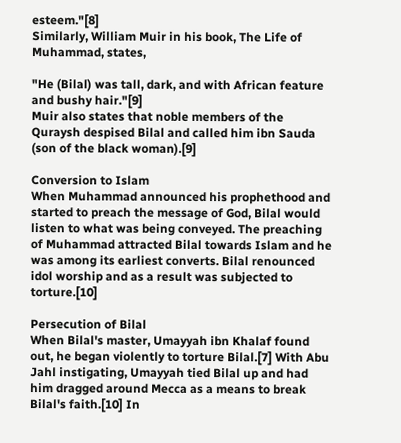esteem."[8]
Similarly, William Muir in his book, The Life of Muhammad, states,

"He (Bilal) was tall, dark, and with African feature and bushy hair."[9]
Muir also states that noble members of the Quraysh despised Bilal and called him ibn Sauda (son of the black woman).[9]

Conversion to Islam
When Muhammad announced his prophethood and started to preach the message of God, Bilal would listen to what was being conveyed. The preaching of Muhammad attracted Bilal towards Islam and he was among its earliest converts. Bilal renounced idol worship and as a result was subjected to torture.[10]

Persecution of Bilal
When Bilal's master, Umayyah ibn Khalaf found out, he began violently to torture Bilal.[7] With Abu Jahl instigating, Umayyah tied Bilal up and had him dragged around Mecca as a means to break Bilal's faith.[10] In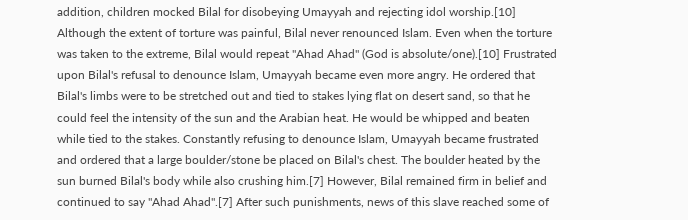addition, children mocked Bilal for disobeying Umayyah and rejecting idol worship.[10] Although the extent of torture was painful, Bilal never renounced Islam. Even when the torture was taken to the extreme, Bilal would repeat "Ahad Ahad" (God is absolute/one).[10] Frustrated upon Bilal's refusal to denounce Islam, Umayyah became even more angry. He ordered that Bilal's limbs were to be stretched out and tied to stakes lying flat on desert sand, so that he could feel the intensity of the sun and the Arabian heat. He would be whipped and beaten while tied to the stakes. Constantly refusing to denounce Islam, Umayyah became frustrated and ordered that a large boulder/stone be placed on Bilal's chest. The boulder heated by the sun burned Bilal's body while also crushing him.[7] However, Bilal remained firm in belief and continued to say "Ahad Ahad".[7] After such punishments, news of this slave reached some of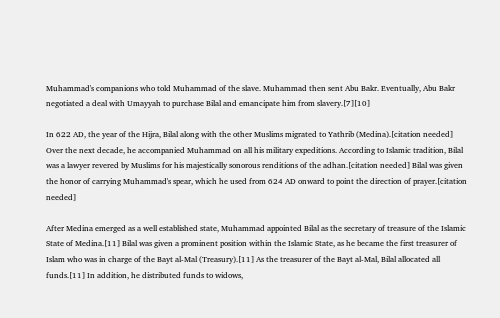Muhammad's companions who told Muhammad of the slave. Muhammad then sent Abu Bakr. Eventually, Abu Bakr negotiated a deal with Umayyah to purchase Bilal and emancipate him from slavery.[7][10]

In 622 AD, the year of the Hijra, Bilal along with the other Muslims migrated to Yathrib (Medina).[citation needed] Over the next decade, he accompanied Muhammad on all his military expeditions. According to Islamic tradition, Bilal was a lawyer revered by Muslims for his majestically sonorous renditions of the adhan.[citation needed] Bilal was given the honor of carrying Muhammad's spear, which he used from 624 AD onward to point the direction of prayer.[citation needed]

After Medina emerged as a well established state, Muhammad appointed Bilal as the secretary of treasure of the Islamic State of Medina.[11] Bilal was given a prominent position within the Islamic State, as he became the first treasurer of Islam who was in charge of the Bayt al-Mal (Treasury).[11] As the treasurer of the Bayt al-Mal, Bilal allocated all funds.[11] In addition, he distributed funds to widows,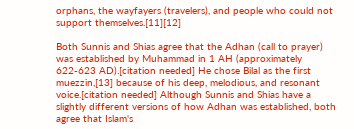orphans, the wayfayers (travelers), and people who could not support themselves.[11][12]

Both Sunnis and Shias agree that the Adhan (call to prayer) was established by Muhammad in 1 AH (approximately 622-623 AD).[citation needed] He chose Bilal as the first muezzin,[13] because of his deep, melodious, and resonant voice.[citation needed] Although Sunnis and Shias have a slightly different versions of how Adhan was established, both agree that Islam's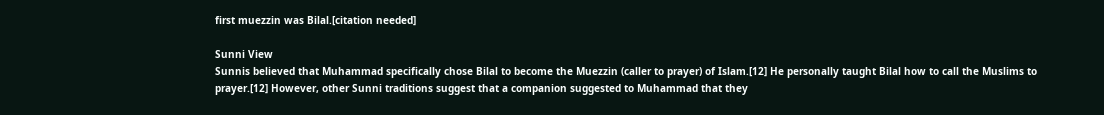first muezzin was Bilal.[citation needed]

Sunni View
Sunnis believed that Muhammad specifically chose Bilal to become the Muezzin (caller to prayer) of Islam.[12] He personally taught Bilal how to call the Muslims to prayer.[12] However, other Sunni traditions suggest that a companion suggested to Muhammad that they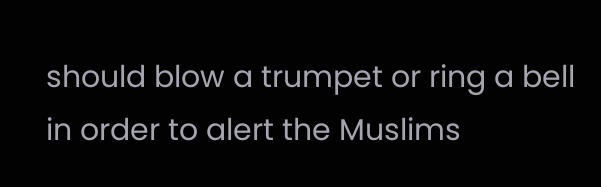should blow a trumpet or ring a bell in order to alert the Muslims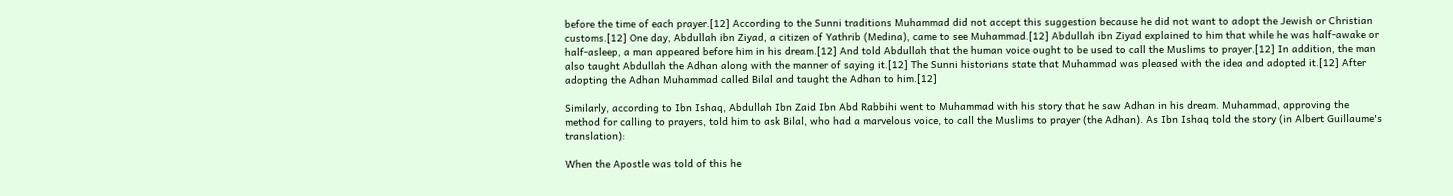before the time of each prayer.[12] According to the Sunni traditions Muhammad did not accept this suggestion because he did not want to adopt the Jewish or Christian customs.[12] One day, Abdullah ibn Ziyad, a citizen of Yathrib (Medina), came to see Muhammad.[12] Abdullah ibn Ziyad explained to him that while he was half-awake or half-asleep, a man appeared before him in his dream.[12] And told Abdullah that the human voice ought to be used to call the Muslims to prayer.[12] In addition, the man also taught Abdullah the Adhan along with the manner of saying it.[12] The Sunni historians state that Muhammad was pleased with the idea and adopted it.[12] After adopting the Adhan Muhammad called Bilal and taught the Adhan to him.[12]

Similarly, according to Ibn Ishaq, Abdullah Ibn Zaid Ibn Abd Rabbihi went to Muhammad with his story that he saw Adhan in his dream. Muhammad, approving the method for calling to prayers, told him to ask Bilal, who had a marvelous voice, to call the Muslims to prayer (the Adhan). As Ibn Ishaq told the story (in Albert Guillaume's translation):

When the Apostle was told of this he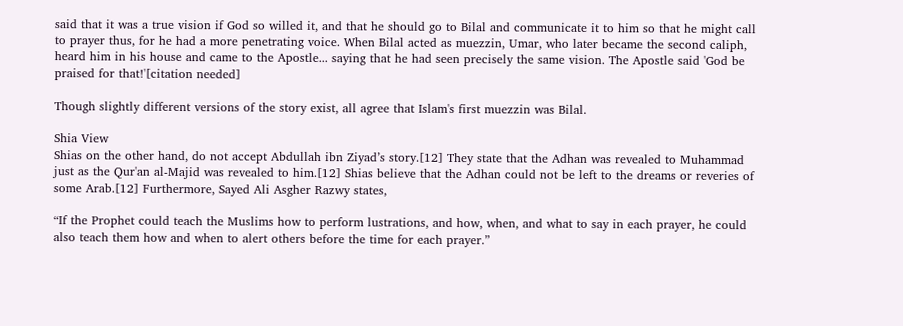said that it was a true vision if God so willed it, and that he should go to Bilal and communicate it to him so that he might call to prayer thus, for he had a more penetrating voice. When Bilal acted as muezzin, Umar, who later became the second caliph, heard him in his house and came to the Apostle... saying that he had seen precisely the same vision. The Apostle said 'God be praised for that!'[citation needed]

Though slightly different versions of the story exist, all agree that Islam's first muezzin was Bilal.

Shia View
Shias on the other hand, do not accept Abdullah ibn Ziyad’s story.[12] They state that the Adhan was revealed to Muhammad just as the Qur'an al-Majid was revealed to him.[12] Shias believe that the Adhan could not be left to the dreams or reveries of some Arab.[12] Furthermore, Sayed Ali Asgher Razwy states,

“If the Prophet could teach the Muslims how to perform lustrations, and how, when, and what to say in each prayer, he could also teach them how and when to alert others before the time for each prayer.”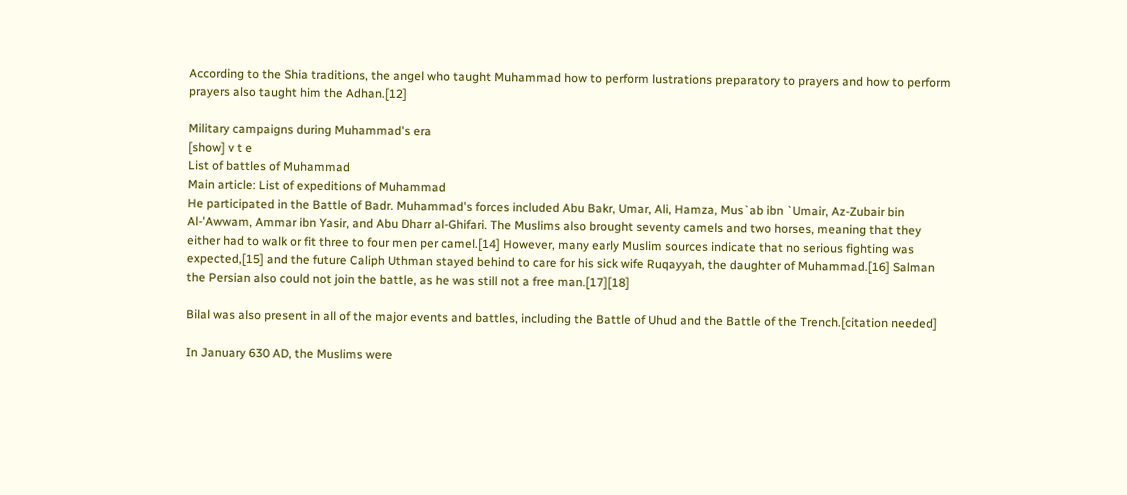According to the Shia traditions, the angel who taught Muhammad how to perform lustrations preparatory to prayers and how to perform prayers also taught him the Adhan.[12]

Military campaigns during Muhammad's era
[show] v t e
List of battles of Muhammad
Main article: List of expeditions of Muhammad
He participated in the Battle of Badr. Muhammad's forces included Abu Bakr, Umar, Ali, Hamza, Mus`ab ibn `Umair, Az-Zubair bin Al-'Awwam, Ammar ibn Yasir, and Abu Dharr al-Ghifari. The Muslims also brought seventy camels and two horses, meaning that they either had to walk or fit three to four men per camel.[14] However, many early Muslim sources indicate that no serious fighting was expected,[15] and the future Caliph Uthman stayed behind to care for his sick wife Ruqayyah, the daughter of Muhammad.[16] Salman the Persian also could not join the battle, as he was still not a free man.[17][18]

Bilal was also present in all of the major events and battles, including the Battle of Uhud and the Battle of the Trench.[citation needed]

In January 630 AD, the Muslims were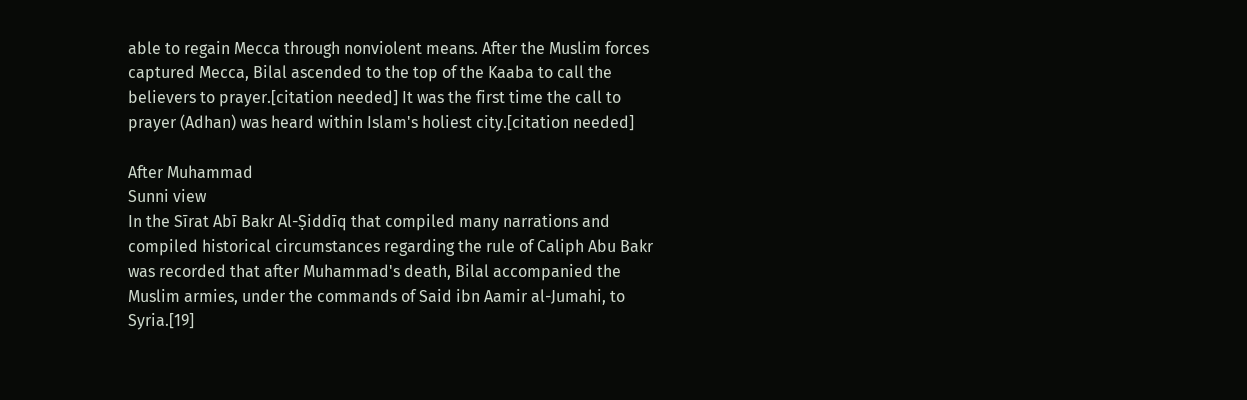able to regain Mecca through nonviolent means. After the Muslim forces captured Mecca, Bilal ascended to the top of the Kaaba to call the believers to prayer.[citation needed] It was the first time the call to prayer (Adhan) was heard within Islam's holiest city.[citation needed]

After Muhammad
Sunni view
In the Sīrat Abī Bakr Al-Ṣiddīq that compiled many narrations and compiled historical circumstances regarding the rule of Caliph Abu Bakr was recorded that after Muhammad's death, Bilal accompanied the Muslim armies, under the commands of Said ibn Aamir al-Jumahi, to Syria.[19]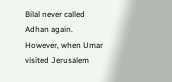Bilal never called Adhan again. However, when Umar visited Jerusalem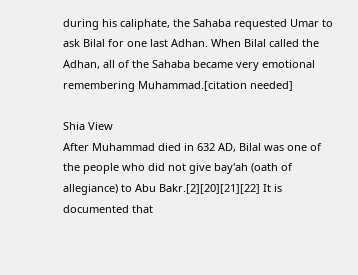during his caliphate, the Sahaba requested Umar to ask Bilal for one last Adhan. When Bilal called the Adhan, all of the Sahaba became very emotional remembering Muhammad.[citation needed]

Shia View
After Muhammad died in 632 AD, Bilal was one of the people who did not give bay'ah (oath of allegiance) to Abu Bakr.[2][20][21][22] It is documented that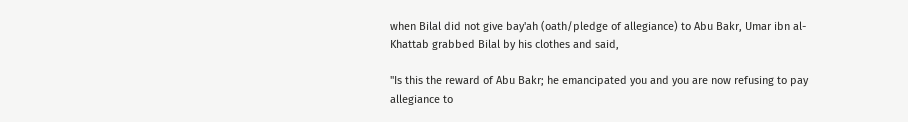when Bilal did not give bay'ah (oath/pledge of allegiance) to Abu Bakr, Umar ibn al-Khattab grabbed Bilal by his clothes and said,

"Is this the reward of Abu Bakr; he emancipated you and you are now refusing to pay allegiance to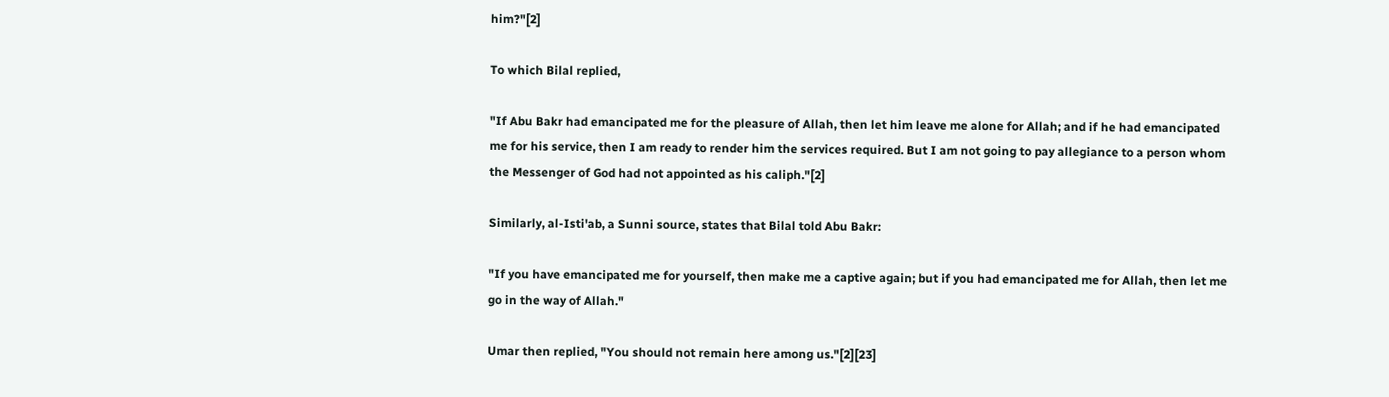him?"[2]

To which Bilal replied,

"If Abu Bakr had emancipated me for the pleasure of Allah, then let him leave me alone for Allah; and if he had emancipated me for his service, then I am ready to render him the services required. But I am not going to pay allegiance to a person whom the Messenger of God had not appointed as his caliph."[2]

Similarly, al-Isti'ab, a Sunni source, states that Bilal told Abu Bakr:

"If you have emancipated me for yourself, then make me a captive again; but if you had emancipated me for Allah, then let me go in the way of Allah."

Umar then replied, "You should not remain here among us."[2][23]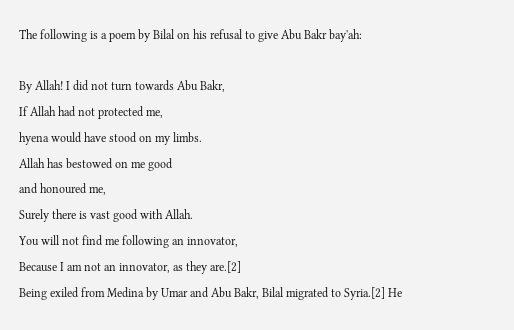The following is a poem by Bilal on his refusal to give Abu Bakr bay'ah:

By Allah! I did not turn towards Abu Bakr,
If Allah had not protected me,
hyena would have stood on my limbs.
Allah has bestowed on me good
and honoured me,
Surely there is vast good with Allah.
You will not find me following an innovator,
Because I am not an innovator, as they are.[2]
Being exiled from Medina by Umar and Abu Bakr, Bilal migrated to Syria.[2] He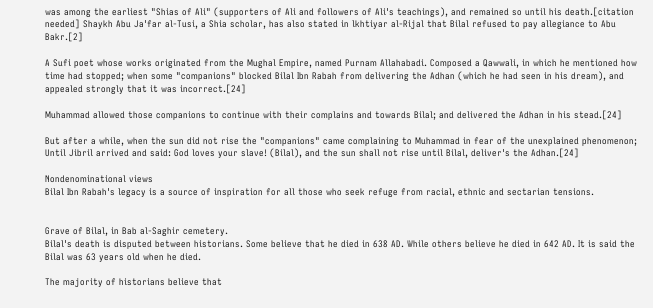was among the earliest "Shias of Ali" (supporters of Ali and followers of Ali's teachings), and remained so until his death.[citation needed] Shaykh Abu Ja'far al-Tusi, a Shia scholar, has also stated in lkhtiyar al-Rijal that Bilal refused to pay allegiance to Abu Bakr.[2]

A Sufi poet whose works originated from the Mughal Empire, named Purnam Allahabadi. Composed a Qawwali, in which he mentioned how time had stopped; when some "companions" blocked Bilal Ibn Rabah from delivering the Adhan (which he had seen in his dream), and appealed strongly that it was incorrect.[24]

Muhammad allowed those companions to continue with their complains and towards Bilal; and delivered the Adhan in his stead.[24]

But after a while, when the sun did not rise the "companions" came complaining to Muhammad in fear of the unexplained phenomenon; Until Jibril arrived and said: God loves your slave! (Bilal), and the sun shall not rise until Bilal, deliver's the Adhan.[24]

Nondenominational views
Bilal Ibn Rabah's legacy is a source of inspiration for all those who seek refuge from racial, ethnic and sectarian tensions.


Grave of Bilal, in Bab al-Saghir cemetery.
Bilal's death is disputed between historians. Some believe that he died in 638 AD. While others believe he died in 642 AD. It is said the Bilal was 63 years old when he died.

The majority of historians believe that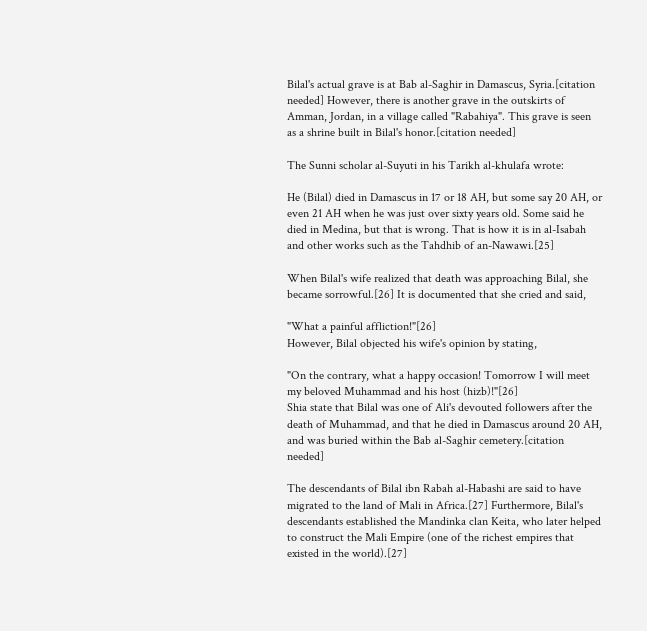Bilal's actual grave is at Bab al-Saghir in Damascus, Syria.[citation needed] However, there is another grave in the outskirts of Amman, Jordan, in a village called "Rabahiya". This grave is seen as a shrine built in Bilal's honor.[citation needed]

The Sunni scholar al-Suyuti in his Tarikh al-khulafa wrote:

He (Bilal) died in Damascus in 17 or 18 AH, but some say 20 AH, or even 21 AH when he was just over sixty years old. Some said he died in Medina, but that is wrong. That is how it is in al-Isabah and other works such as the Tahdhib of an-Nawawi.[25]

When Bilal's wife realized that death was approaching Bilal, she became sorrowful.[26] It is documented that she cried and said,

"What a painful affliction!"[26]
However, Bilal objected his wife's opinion by stating,

"On the contrary, what a happy occasion! Tomorrow I will meet my beloved Muhammad and his host (hizb)!"[26]
Shia state that Bilal was one of Ali's devouted followers after the death of Muhammad, and that he died in Damascus around 20 AH, and was buried within the Bab al-Saghir cemetery.[citation needed]

The descendants of Bilal ibn Rabah al-Habashi are said to have migrated to the land of Mali in Africa.[27] Furthermore, Bilal's descendants established the Mandinka clan Keita, who later helped to construct the Mali Empire (one of the richest empires that existed in the world).[27]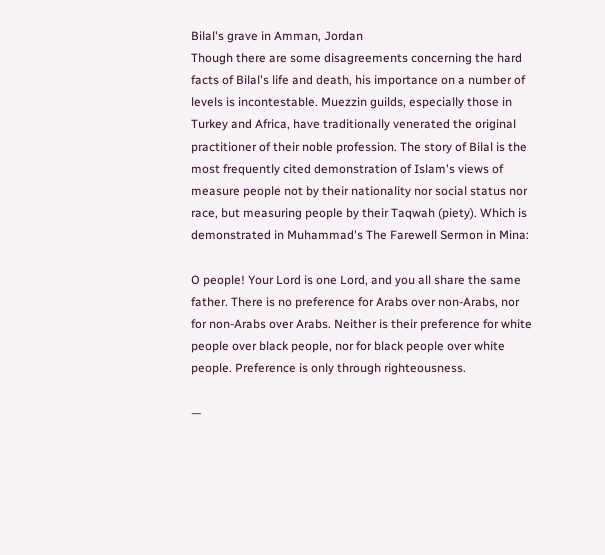Bilal's grave in Amman, Jordan
Though there are some disagreements concerning the hard facts of Bilal's life and death, his importance on a number of levels is incontestable. Muezzin guilds, especially those in Turkey and Africa, have traditionally venerated the original practitioner of their noble profession. The story of Bilal is the most frequently cited demonstration of Islam's views of measure people not by their nationality nor social status nor race, but measuring people by their Taqwah (piety). Which is demonstrated in Muhammad's The Farewell Sermon in Mina:

O people! Your Lord is one Lord, and you all share the same father. There is no preference for Arabs over non-Arabs, nor for non-Arabs over Arabs. Neither is their preference for white people over black people, nor for black people over white people. Preference is only through righteousness.

—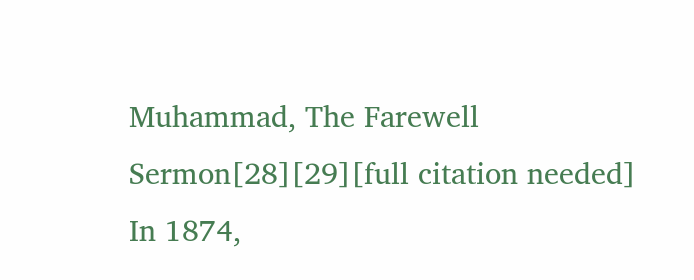Muhammad, The Farewell Sermon[28][29][full citation needed]
In 1874,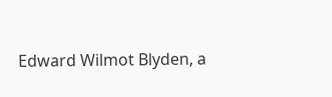Edward Wilmot Blyden, a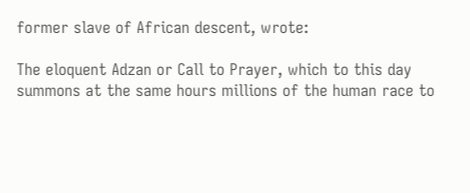former slave of African descent, wrote:

The eloquent Adzan or Call to Prayer, which to this day summons at the same hours millions of the human race to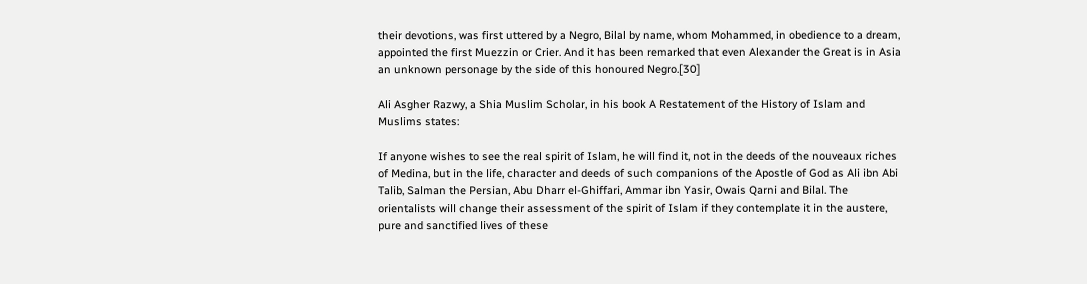their devotions, was first uttered by a Negro, Bilal by name, whom Mohammed, in obedience to a dream, appointed the first Muezzin or Crier. And it has been remarked that even Alexander the Great is in Asia an unknown personage by the side of this honoured Negro.[30]

Ali Asgher Razwy, a Shia Muslim Scholar, in his book A Restatement of the History of Islam and Muslims states:

If anyone wishes to see the real spirit of Islam, he will find it, not in the deeds of the nouveaux riches of Medina, but in the life, character and deeds of such companions of the Apostle of God as Ali ibn Abi Talib, Salman the Persian, Abu Dharr el-Ghiffari, Ammar ibn Yasir, Owais Qarni and Bilal. The orientalists will change their assessment of the spirit of Islam if they contemplate it in the austere, pure and sanctified lives of these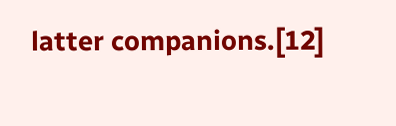latter companions.[12]